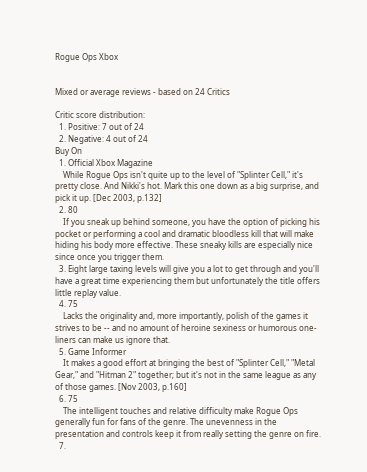Rogue Ops Xbox


Mixed or average reviews - based on 24 Critics

Critic score distribution:
  1. Positive: 7 out of 24
  2. Negative: 4 out of 24
Buy On
  1. Official Xbox Magazine
    While Rogue Ops isn't quite up to the level of "Splinter Cell," it's pretty close. And Nikki's hot. Mark this one down as a big surprise, and pick it up. [Dec 2003, p.132]
  2. 80
    If you sneak up behind someone, you have the option of picking his pocket or performing a cool and dramatic bloodless kill that will make hiding his body more effective. These sneaky kills are especially nice since once you trigger them.
  3. Eight large taxing levels will give you a lot to get through and you'll have a great time experiencing them but unfortunately the title offers little replay value.
  4. 75
    Lacks the originality and, more importantly, polish of the games it strives to be -- and no amount of heroine sexiness or humorous one-liners can make us ignore that.
  5. Game Informer
    It makes a good effort at bringing the best of "Splinter Cell," "Metal Gear," and "Hitman 2" together; but it's not in the same league as any of those games. [Nov 2003, p.160]
  6. 75
    The intelligent touches and relative difficulty make Rogue Ops generally fun for fans of the genre. The unevenness in the presentation and controls keep it from really setting the genre on fire.
  7.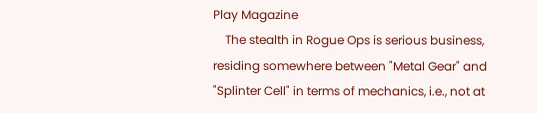Play Magazine
    The stealth in Rogue Ops is serious business, residing somewhere between "Metal Gear" and "Splinter Cell" in terms of mechanics, i.e., not at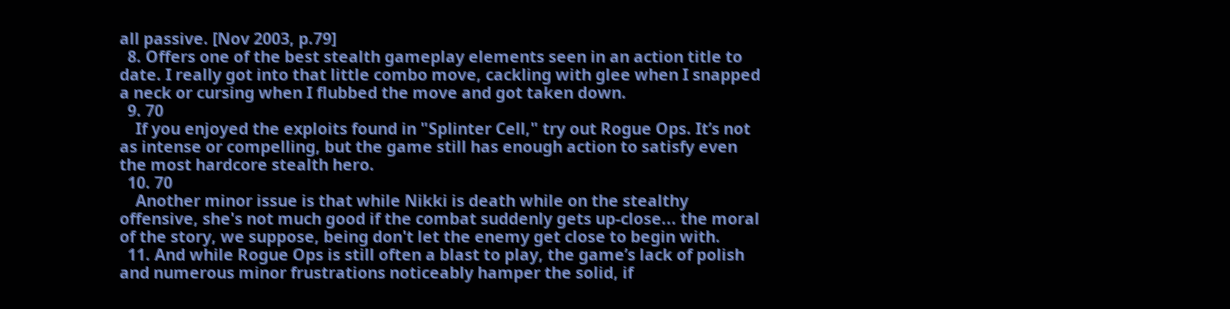all passive. [Nov 2003, p.79]
  8. Offers one of the best stealth gameplay elements seen in an action title to date. I really got into that little combo move, cackling with glee when I snapped a neck or cursing when I flubbed the move and got taken down.
  9. 70
    If you enjoyed the exploits found in "Splinter Cell," try out Rogue Ops. It’s not as intense or compelling, but the game still has enough action to satisfy even the most hardcore stealth hero.
  10. 70
    Another minor issue is that while Nikki is death while on the stealthy offensive, she's not much good if the combat suddenly gets up-close... the moral of the story, we suppose, being don't let the enemy get close to begin with.
  11. And while Rogue Ops is still often a blast to play, the game’s lack of polish and numerous minor frustrations noticeably hamper the solid, if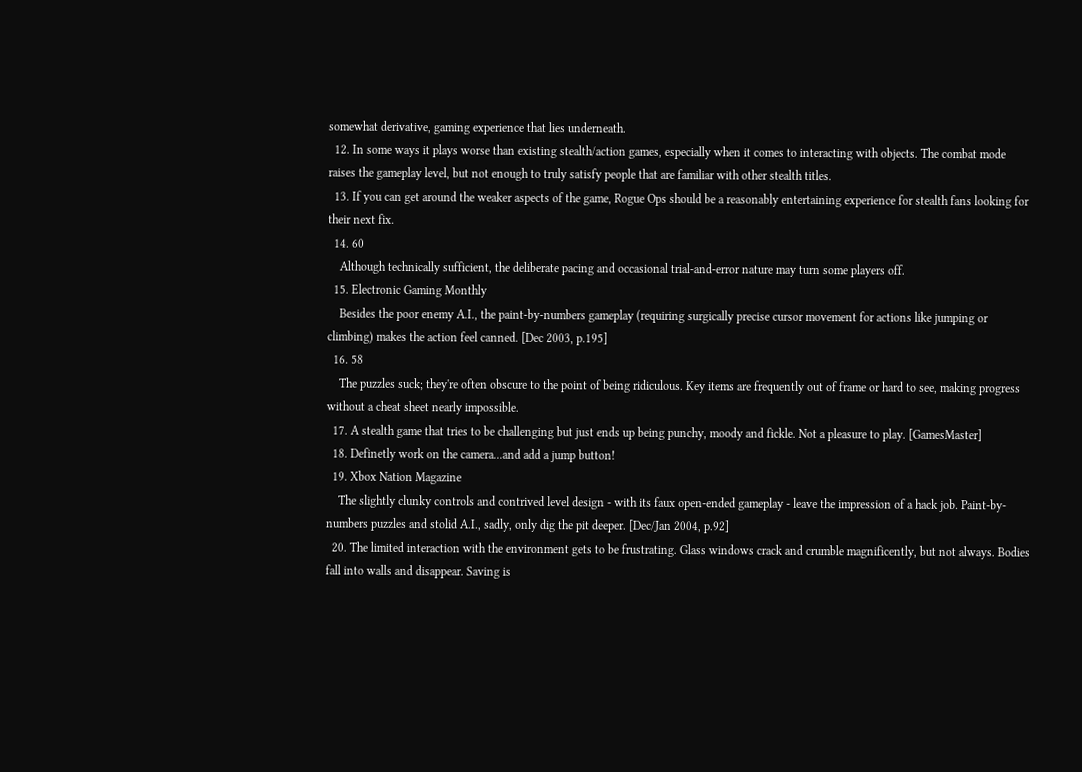somewhat derivative, gaming experience that lies underneath.
  12. In some ways it plays worse than existing stealth/action games, especially when it comes to interacting with objects. The combat mode raises the gameplay level, but not enough to truly satisfy people that are familiar with other stealth titles.
  13. If you can get around the weaker aspects of the game, Rogue Ops should be a reasonably entertaining experience for stealth fans looking for their next fix.
  14. 60
    Although technically sufficient, the deliberate pacing and occasional trial-and-error nature may turn some players off.
  15. Electronic Gaming Monthly
    Besides the poor enemy A.I., the paint-by-numbers gameplay (requiring surgically precise cursor movement for actions like jumping or climbing) makes the action feel canned. [Dec 2003, p.195]
  16. 58
    The puzzles suck; they're often obscure to the point of being ridiculous. Key items are frequently out of frame or hard to see, making progress without a cheat sheet nearly impossible.
  17. A stealth game that tries to be challenging but just ends up being punchy, moody and fickle. Not a pleasure to play. [GamesMaster]
  18. Definetly work on the camera...and add a jump button!
  19. Xbox Nation Magazine
    The slightly clunky controls and contrived level design - with its faux open-ended gameplay - leave the impression of a hack job. Paint-by-numbers puzzles and stolid A.I., sadly, only dig the pit deeper. [Dec/Jan 2004, p.92]
  20. The limited interaction with the environment gets to be frustrating. Glass windows crack and crumble magnificently, but not always. Bodies fall into walls and disappear. Saving is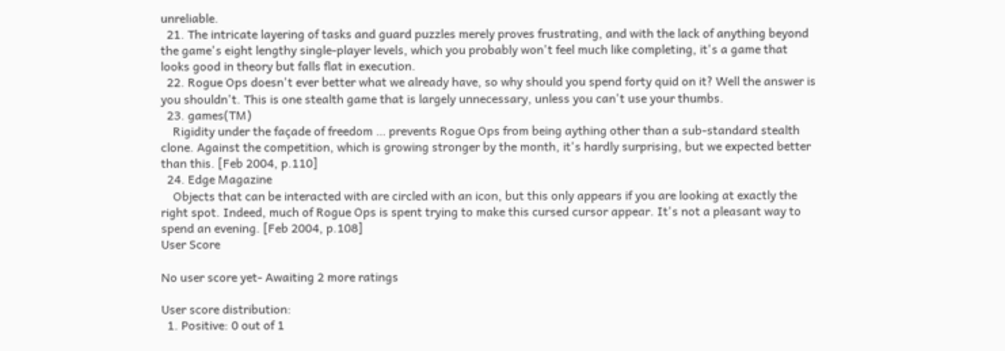unreliable.
  21. The intricate layering of tasks and guard puzzles merely proves frustrating, and with the lack of anything beyond the game's eight lengthy single-player levels, which you probably won't feel much like completing, it's a game that looks good in theory but falls flat in execution.
  22. Rogue Ops doesn't ever better what we already have, so why should you spend forty quid on it? Well the answer is you shouldn't. This is one stealth game that is largely unnecessary, unless you can't use your thumbs.
  23. games(TM)
    Rigidity under the façade of freedom … prevents Rogue Ops from being aything other than a sub-standard stealth clone. Against the competition, which is growing stronger by the month, it's hardly surprising, but we expected better than this. [Feb 2004, p.110]
  24. Edge Magazine
    Objects that can be interacted with are circled with an icon, but this only appears if you are looking at exactly the right spot. Indeed, much of Rogue Ops is spent trying to make this cursed cursor appear. It's not a pleasant way to spend an evening. [Feb 2004, p.108]
User Score

No user score yet- Awaiting 2 more ratings

User score distribution:
  1. Positive: 0 out of 1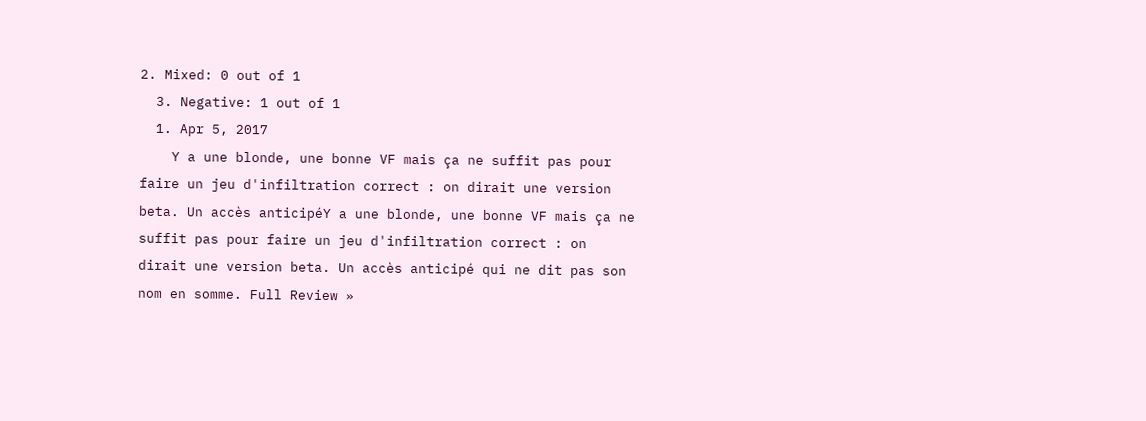2. Mixed: 0 out of 1
  3. Negative: 1 out of 1
  1. Apr 5, 2017
    Y a une blonde, une bonne VF mais ça ne suffit pas pour faire un jeu d'infiltration correct : on dirait une version beta. Un accès anticipéY a une blonde, une bonne VF mais ça ne suffit pas pour faire un jeu d'infiltration correct : on dirait une version beta. Un accès anticipé qui ne dit pas son nom en somme. Full Review »